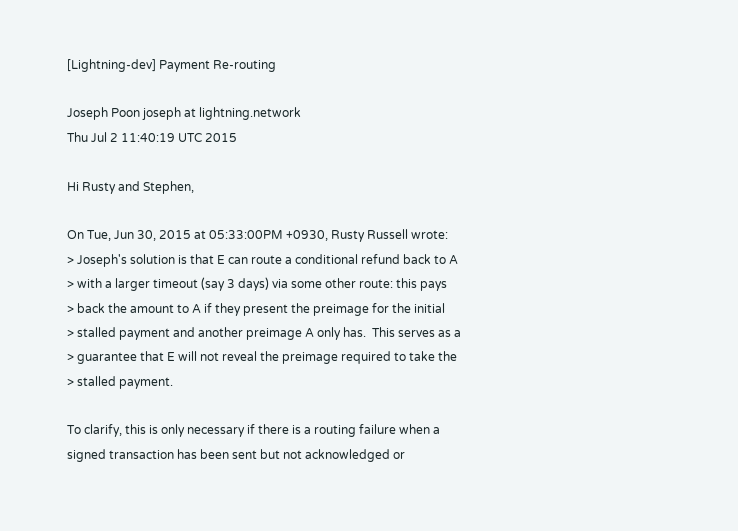[Lightning-dev] Payment Re-routing

Joseph Poon joseph at lightning.network
Thu Jul 2 11:40:19 UTC 2015

Hi Rusty and Stephen,

On Tue, Jun 30, 2015 at 05:33:00PM +0930, Rusty Russell wrote:
> Joseph's solution is that E can route a conditional refund back to A
> with a larger timeout (say 3 days) via some other route: this pays
> back the amount to A if they present the preimage for the initial
> stalled payment and another preimage A only has.  This serves as a
> guarantee that E will not reveal the preimage required to take the
> stalled payment.

To clarify, this is only necessary if there is a routing failure when a
signed transaction has been sent but not acknowledged or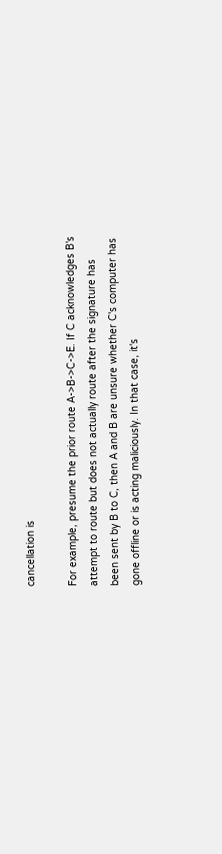cancellation is

For example, presume the prior route A->B->C->E. If C acknowledges B's
attempt to route but does not actually route after the signature has
been sent by B to C, then A and B are unsure whether C's computer has
gone offline or is acting maliciously. In that case, it's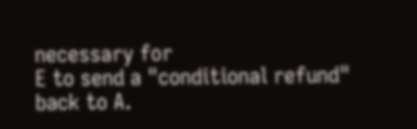necessary for
E to send a "conditional refund" back to A.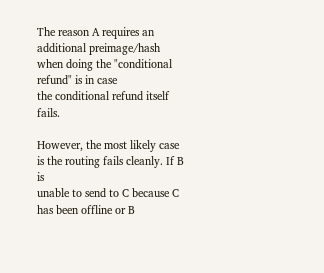The reason A requires an
additional preimage/hash when doing the "conditional refund" is in case
the conditional refund itself fails.

However, the most likely case is the routing fails cleanly. If B is
unable to send to C because C has been offline or B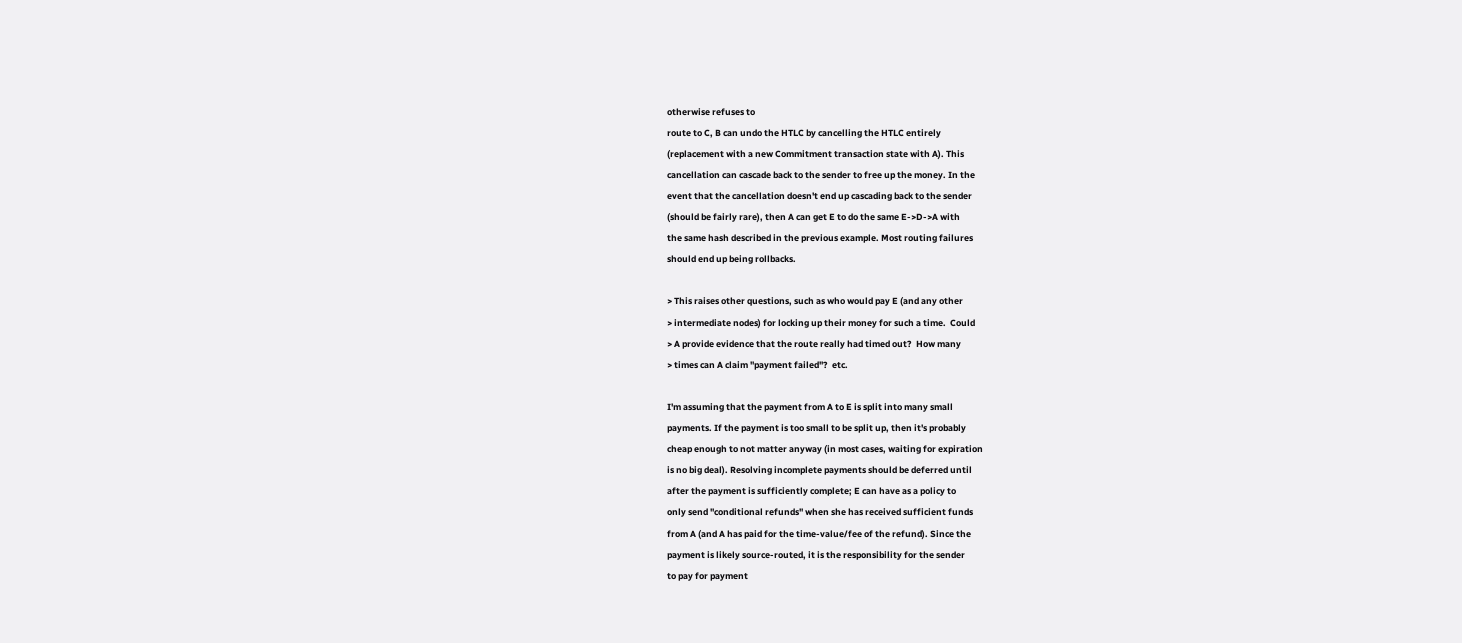otherwise refuses to
route to C, B can undo the HTLC by cancelling the HTLC entirely
(replacement with a new Commitment transaction state with A). This
cancellation can cascade back to the sender to free up the money. In the
event that the cancellation doesn't end up cascading back to the sender
(should be fairly rare), then A can get E to do the same E->D->A with
the same hash described in the previous example. Most routing failures
should end up being rollbacks.

> This raises other questions, such as who would pay E (and any other
> intermediate nodes) for locking up their money for such a time.  Could
> A provide evidence that the route really had timed out?  How many
> times can A claim "payment failed"?  etc.

I'm assuming that the payment from A to E is split into many small
payments. If the payment is too small to be split up, then it's probably
cheap enough to not matter anyway (in most cases, waiting for expiration
is no big deal). Resolving incomplete payments should be deferred until
after the payment is sufficiently complete; E can have as a policy to
only send "conditional refunds" when she has received sufficient funds
from A (and A has paid for the time-value/fee of the refund). Since the
payment is likely source-routed, it is the responsibility for the sender
to pay for payment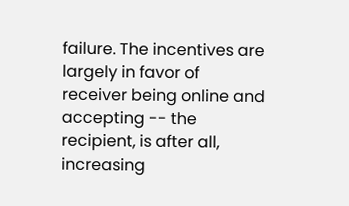failure. The incentives are largely in favor of
receiver being online and accepting -- the recipient, is after all,
increasing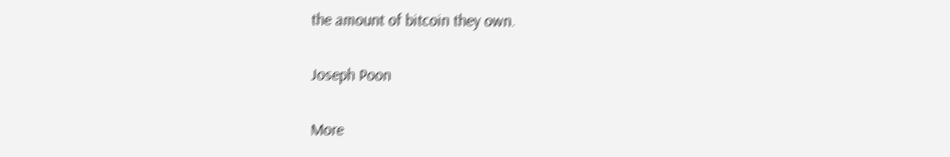the amount of bitcoin they own.

Joseph Poon

More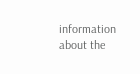information about the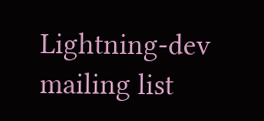Lightning-dev mailing list